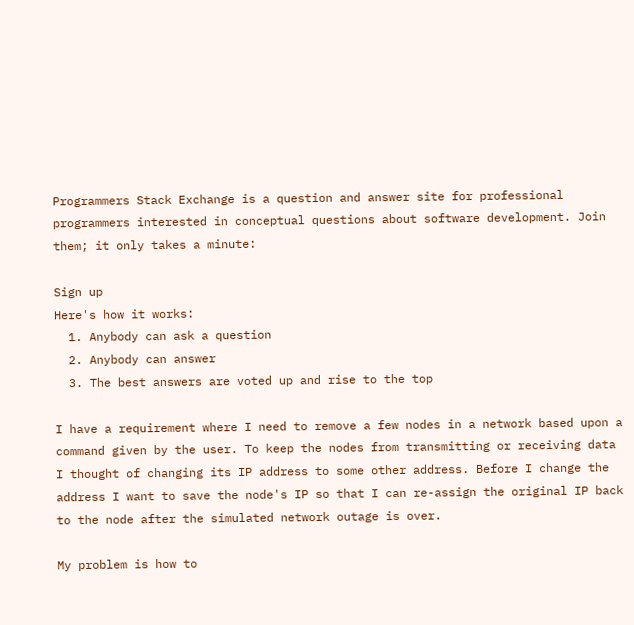Programmers Stack Exchange is a question and answer site for professional programmers interested in conceptual questions about software development. Join them; it only takes a minute:

Sign up
Here's how it works:
  1. Anybody can ask a question
  2. Anybody can answer
  3. The best answers are voted up and rise to the top

I have a requirement where I need to remove a few nodes in a network based upon a command given by the user. To keep the nodes from transmitting or receiving data I thought of changing its IP address to some other address. Before I change the address I want to save the node's IP so that I can re-assign the original IP back to the node after the simulated network outage is over.

My problem is how to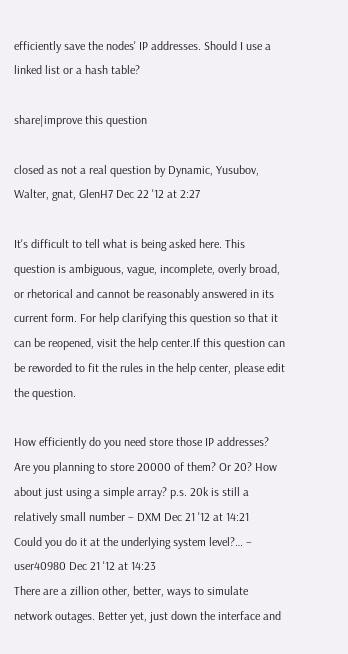efficiently save the nodes' IP addresses. Should I use a linked list or a hash table?

share|improve this question

closed as not a real question by Dynamic, Yusubov, Walter, gnat, GlenH7 Dec 22 '12 at 2:27

It's difficult to tell what is being asked here. This question is ambiguous, vague, incomplete, overly broad, or rhetorical and cannot be reasonably answered in its current form. For help clarifying this question so that it can be reopened, visit the help center.If this question can be reworded to fit the rules in the help center, please edit the question.

How efficiently do you need store those IP addresses? Are you planning to store 20000 of them? Or 20? How about just using a simple array? p.s. 20k is still a relatively small number – DXM Dec 21 '12 at 14:21
Could you do it at the underlying system level?… – user40980 Dec 21 '12 at 14:23
There are a zillion other, better, ways to simulate network outages. Better yet, just down the interface and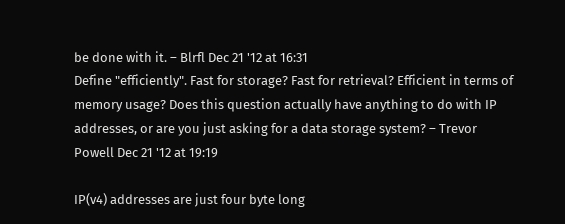be done with it. – Blrfl Dec 21 '12 at 16:31
Define "efficiently". Fast for storage? Fast for retrieval? Efficient in terms of memory usage? Does this question actually have anything to do with IP addresses, or are you just asking for a data storage system? – Trevor Powell Dec 21 '12 at 19:19

IP(v4) addresses are just four byte long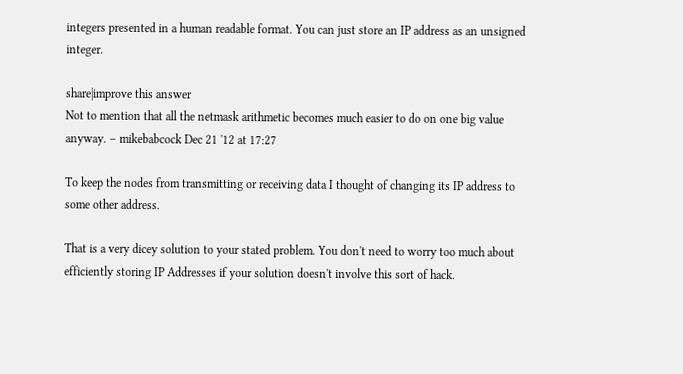integers presented in a human readable format. You can just store an IP address as an unsigned integer.

share|improve this answer
Not to mention that all the netmask arithmetic becomes much easier to do on one big value anyway. – mikebabcock Dec 21 '12 at 17:27

To keep the nodes from transmitting or receiving data I thought of changing its IP address to some other address.

That is a very dicey solution to your stated problem. You don't need to worry too much about efficiently storing IP Addresses if your solution doesn't involve this sort of hack.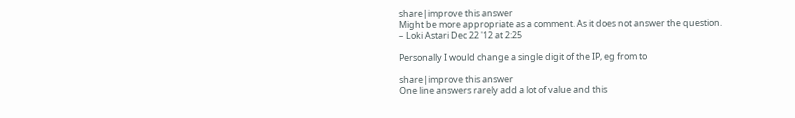share|improve this answer
Might be more appropriate as a comment. As it does not answer the question. – Loki Astari Dec 22 '12 at 2:25

Personally I would change a single digit of the IP, eg from to

share|improve this answer
One line answers rarely add a lot of value and this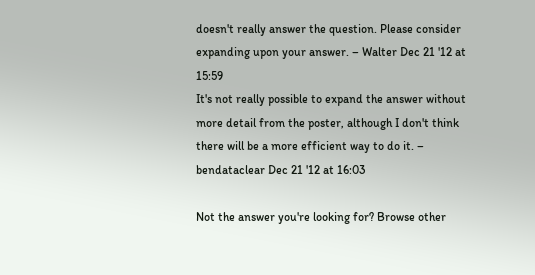doesn't really answer the question. Please consider expanding upon your answer. – Walter Dec 21 '12 at 15:59
It's not really possible to expand the answer without more detail from the poster, although I don't think there will be a more efficient way to do it. – bendataclear Dec 21 '12 at 16:03

Not the answer you're looking for? Browse other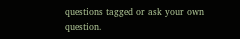questions tagged or ask your own question.